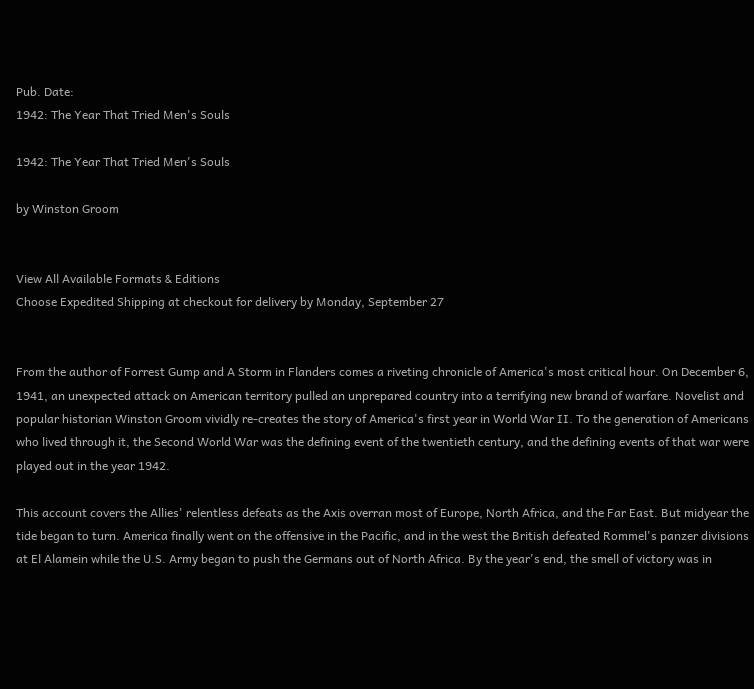Pub. Date:
1942: The Year That Tried Men's Souls

1942: The Year That Tried Men's Souls

by Winston Groom


View All Available Formats & Editions
Choose Expedited Shipping at checkout for delivery by Monday, September 27


From the author of Forrest Gump and A Storm in Flanders comes a riveting chronicle of America's most critical hour. On December 6, 1941, an unexpected attack on American territory pulled an unprepared country into a terrifying new brand of warfare. Novelist and popular historian Winston Groom vividly re-creates the story of America's first year in World War II. To the generation of Americans who lived through it, the Second World War was the defining event of the twentieth century, and the defining events of that war were played out in the year 1942.

This account covers the Allies' relentless defeats as the Axis overran most of Europe, North Africa, and the Far East. But midyear the tide began to turn. America finally went on the offensive in the Pacific, and in the west the British defeated Rommel's panzer divisions at El Alamein while the U.S. Army began to push the Germans out of North Africa. By the year's end, the smell of victory was in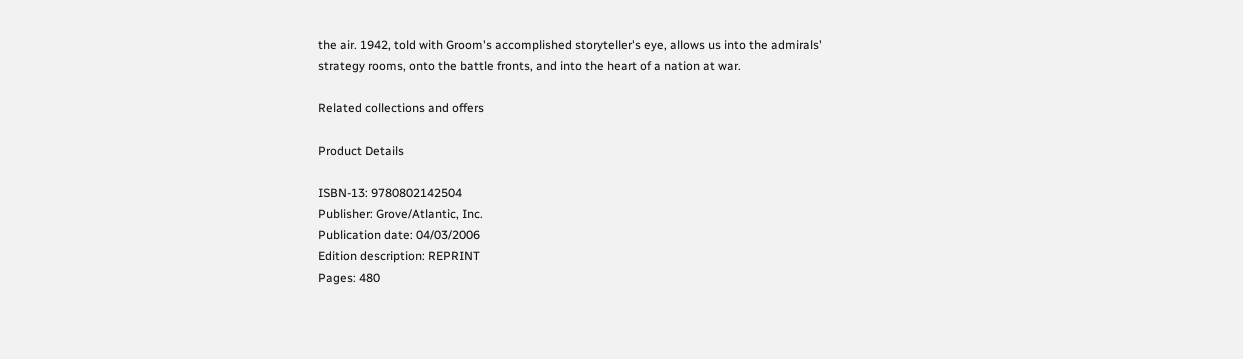the air. 1942, told with Groom's accomplished storyteller's eye, allows us into the admirals' strategy rooms, onto the battle fronts, and into the heart of a nation at war.

Related collections and offers

Product Details

ISBN-13: 9780802142504
Publisher: Grove/Atlantic, Inc.
Publication date: 04/03/2006
Edition description: REPRINT
Pages: 480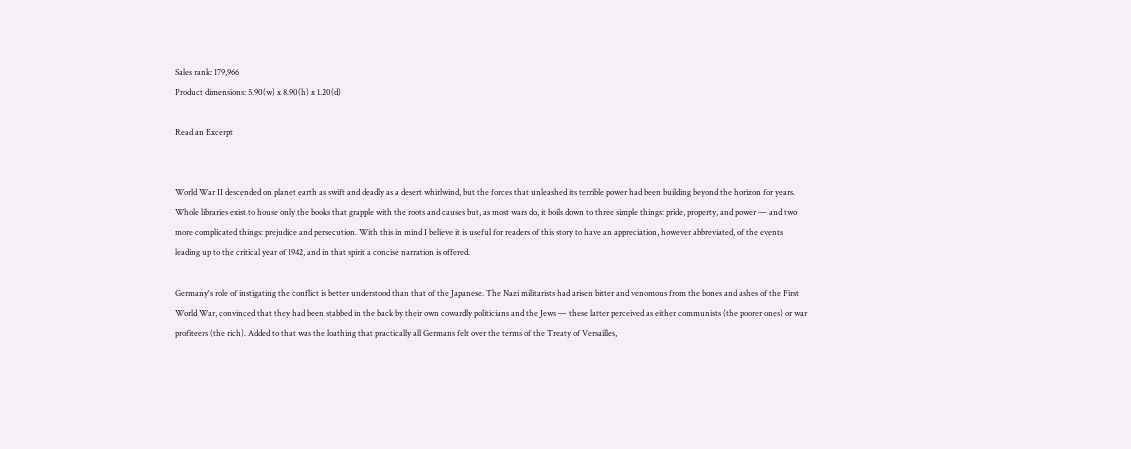Sales rank: 179,966
Product dimensions: 5.90(w) x 8.90(h) x 1.20(d)

Read an Excerpt


World War II descended on planet earth as swift and deadly as a desert whirlwind, but the forces that unleashed its terrible power had been building beyond the horizon for years. Whole libraries exist to house only the books that grapple with the roots and causes but, as most wars do, it boils down to three simple things: pride, property, and power — and two more complicated things: prejudice and persecution. With this in mind I believe it is useful for readers of this story to have an appreciation, however abbreviated, of the events leading up to the critical year of 1942, and in that spirit a concise narration is offered.

Germany's role of instigating the conflict is better understood than that of the Japanese. The Nazi militarists had arisen bitter and venomous from the bones and ashes of the First World War, convinced that they had been stabbed in the back by their own cowardly politicians and the Jews — these latter perceived as either communists (the poorer ones) or war profiteers (the rich). Added to that was the loathing that practically all Germans felt over the terms of the Treaty of Versailles,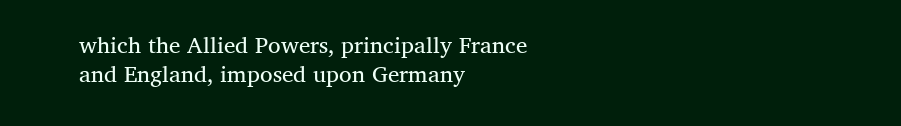which the Allied Powers, principally France and England, imposed upon Germany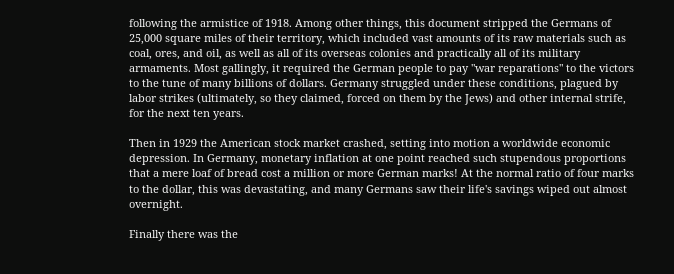following the armistice of 1918. Among other things, this document stripped the Germans of 25,000 square miles of their territory, which included vast amounts of its raw materials such as coal, ores, and oil, as well as all of its overseas colonies and practically all of its military armaments. Most gallingly, it required the German people to pay "war reparations" to the victors to the tune of many billions of dollars. Germany struggled under these conditions, plagued by labor strikes (ultimately, so they claimed, forced on them by the Jews) and other internal strife, for the next ten years.

Then in 1929 the American stock market crashed, setting into motion a worldwide economic depression. In Germany, monetary inflation at one point reached such stupendous proportions that a mere loaf of bread cost a million or more German marks! At the normal ratio of four marks to the dollar, this was devastating, and many Germans saw their life's savings wiped out almost overnight.

Finally there was the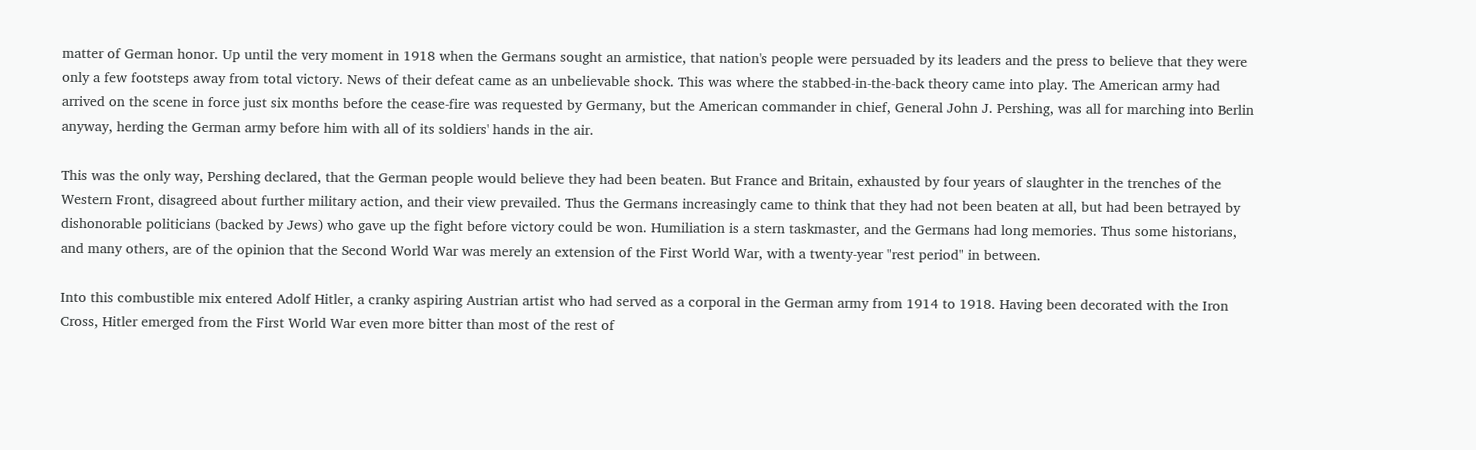matter of German honor. Up until the very moment in 1918 when the Germans sought an armistice, that nation's people were persuaded by its leaders and the press to believe that they were only a few footsteps away from total victory. News of their defeat came as an unbelievable shock. This was where the stabbed-in-the-back theory came into play. The American army had arrived on the scene in force just six months before the cease-fire was requested by Germany, but the American commander in chief, General John J. Pershing, was all for marching into Berlin anyway, herding the German army before him with all of its soldiers' hands in the air.

This was the only way, Pershing declared, that the German people would believe they had been beaten. But France and Britain, exhausted by four years of slaughter in the trenches of the Western Front, disagreed about further military action, and their view prevailed. Thus the Germans increasingly came to think that they had not been beaten at all, but had been betrayed by dishonorable politicians (backed by Jews) who gave up the fight before victory could be won. Humiliation is a stern taskmaster, and the Germans had long memories. Thus some historians, and many others, are of the opinion that the Second World War was merely an extension of the First World War, with a twenty-year "rest period" in between.

Into this combustible mix entered Adolf Hitler, a cranky aspiring Austrian artist who had served as a corporal in the German army from 1914 to 1918. Having been decorated with the Iron Cross, Hitler emerged from the First World War even more bitter than most of the rest of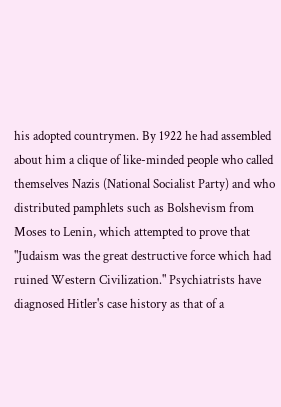his adopted countrymen. By 1922 he had assembled about him a clique of like-minded people who called themselves Nazis (National Socialist Party) and who distributed pamphlets such as Bolshevism from Moses to Lenin, which attempted to prove that "Judaism was the great destructive force which had ruined Western Civilization." Psychiatrists have diagnosed Hitler's case history as that of a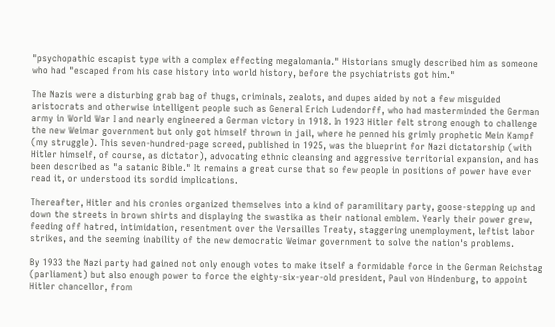"psychopathic escapist type with a complex effecting megalomania." Historians smugly described him as someone who had "escaped from his case history into world history, before the psychiatrists got him."

The Nazis were a disturbing grab bag of thugs, criminals, zealots, and dupes aided by not a few misguided aristocrats and otherwise intelligent people such as General Erich Ludendorff, who had masterminded the German army in World War I and nearly engineered a German victory in 1918. In 1923 Hitler felt strong enough to challenge the new Weimar government but only got himself thrown in jail, where he penned his grimly prophetic Mein Kampf (my struggle). This seven-hundred-page screed, published in 1925, was the blueprint for Nazi dictatorship (with Hitler himself, of course, as dictator), advocating ethnic cleansing and aggressive territorial expansion, and has been described as "a satanic Bible." It remains a great curse that so few people in positions of power have ever read it, or understood its sordid implications.

Thereafter, Hitler and his cronies organized themselves into a kind of paramilitary party, goose-stepping up and down the streets in brown shirts and displaying the swastika as their national emblem. Yearly their power grew, feeding off hatred, intimidation, resentment over the Versailles Treaty, staggering unemployment, leftist labor strikes, and the seeming inability of the new democratic Weimar government to solve the nation's problems.

By 1933 the Nazi party had gained not only enough votes to make itself a formidable force in the German Reichstag (parliament) but also enough power to force the eighty-six-year-old president, Paul von Hindenburg, to appoint Hitler chancellor, from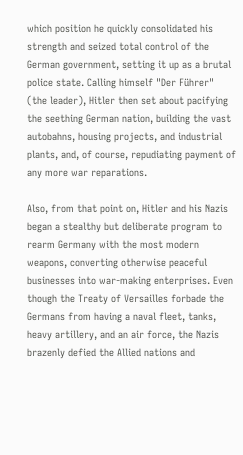which position he quickly consolidated his strength and seized total control of the German government, setting it up as a brutal police state. Calling himself "Der Führer" (the leader), Hitler then set about pacifying the seething German nation, building the vast autobahns, housing projects, and industrial plants, and, of course, repudiating payment of any more war reparations.

Also, from that point on, Hitler and his Nazis began a stealthy but deliberate program to rearm Germany with the most modern weapons, converting otherwise peaceful businesses into war-making enterprises. Even though the Treaty of Versailles forbade the Germans from having a naval fleet, tanks, heavy artillery, and an air force, the Nazis brazenly defied the Allied nations and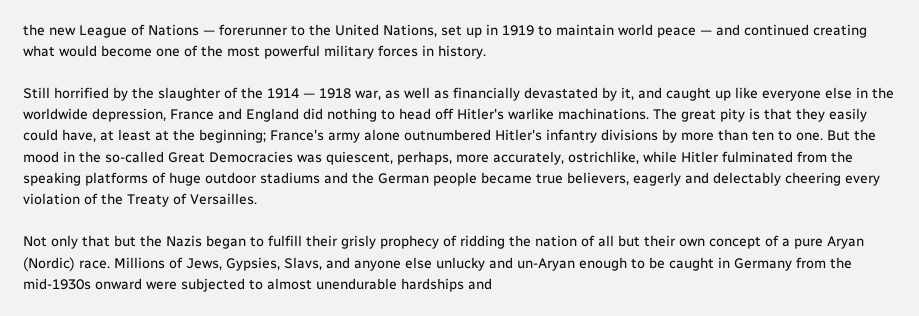the new League of Nations — forerunner to the United Nations, set up in 1919 to maintain world peace — and continued creating what would become one of the most powerful military forces in history.

Still horrified by the slaughter of the 1914 — 1918 war, as well as financially devastated by it, and caught up like everyone else in the worldwide depression, France and England did nothing to head off Hitler's warlike machinations. The great pity is that they easily could have, at least at the beginning; France's army alone outnumbered Hitler's infantry divisions by more than ten to one. But the mood in the so-called Great Democracies was quiescent, perhaps, more accurately, ostrichlike, while Hitler fulminated from the speaking platforms of huge outdoor stadiums and the German people became true believers, eagerly and delectably cheering every violation of the Treaty of Versailles.

Not only that but the Nazis began to fulfill their grisly prophecy of ridding the nation of all but their own concept of a pure Aryan (Nordic) race. Millions of Jews, Gypsies, Slavs, and anyone else unlucky and un-Aryan enough to be caught in Germany from the mid-1930s onward were subjected to almost unendurable hardships and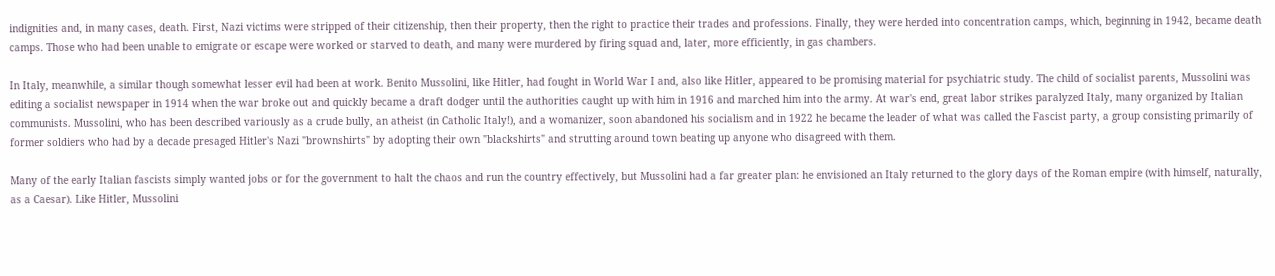indignities and, in many cases, death. First, Nazi victims were stripped of their citizenship, then their property, then the right to practice their trades and professions. Finally, they were herded into concentration camps, which, beginning in 1942, became death camps. Those who had been unable to emigrate or escape were worked or starved to death, and many were murdered by firing squad and, later, more efficiently, in gas chambers.

In Italy, meanwhile, a similar though somewhat lesser evil had been at work. Benito Mussolini, like Hitler, had fought in World War I and, also like Hitler, appeared to be promising material for psychiatric study. The child of socialist parents, Mussolini was editing a socialist newspaper in 1914 when the war broke out and quickly became a draft dodger until the authorities caught up with him in 1916 and marched him into the army. At war's end, great labor strikes paralyzed Italy, many organized by Italian communists. Mussolini, who has been described variously as a crude bully, an atheist (in Catholic Italy!), and a womanizer, soon abandoned his socialism and in 1922 he became the leader of what was called the Fascist party, a group consisting primarily of former soldiers who had by a decade presaged Hitler's Nazi "brownshirts" by adopting their own "blackshirts" and strutting around town beating up anyone who disagreed with them.

Many of the early Italian fascists simply wanted jobs or for the government to halt the chaos and run the country effectively, but Mussolini had a far greater plan: he envisioned an Italy returned to the glory days of the Roman empire (with himself, naturally, as a Caesar). Like Hitler, Mussolini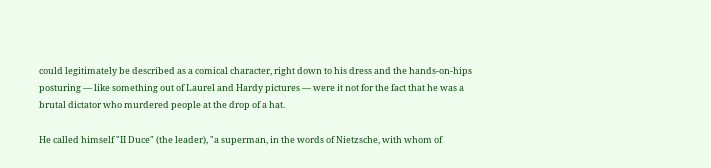could legitimately be described as a comical character, right down to his dress and the hands-on-hips posturing — like something out of Laurel and Hardy pictures — were it not for the fact that he was a brutal dictator who murdered people at the drop of a hat.

He called himself "II Duce" (the leader), "a superman, in the words of Nietzsche, with whom of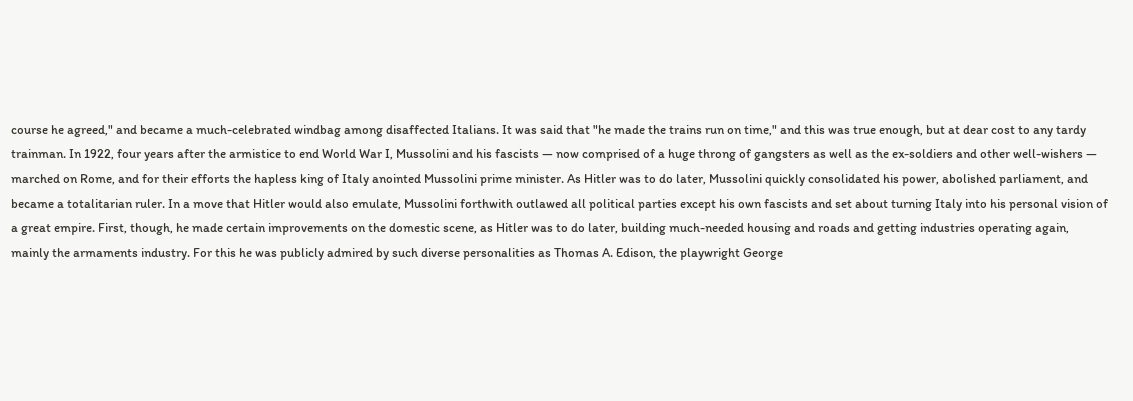course he agreed," and became a much-celebrated windbag among disaffected Italians. It was said that "he made the trains run on time," and this was true enough, but at dear cost to any tardy trainman. In 1922, four years after the armistice to end World War I, Mussolini and his fascists — now comprised of a huge throng of gangsters as well as the ex-soldiers and other well-wishers — marched on Rome, and for their efforts the hapless king of Italy anointed Mussolini prime minister. As Hitler was to do later, Mussolini quickly consolidated his power, abolished parliament, and became a totalitarian ruler. In a move that Hitler would also emulate, Mussolini forthwith outlawed all political parties except his own fascists and set about turning Italy into his personal vision of a great empire. First, though, he made certain improvements on the domestic scene, as Hitler was to do later, building much-needed housing and roads and getting industries operating again, mainly the armaments industry. For this he was publicly admired by such diverse personalities as Thomas A. Edison, the playwright George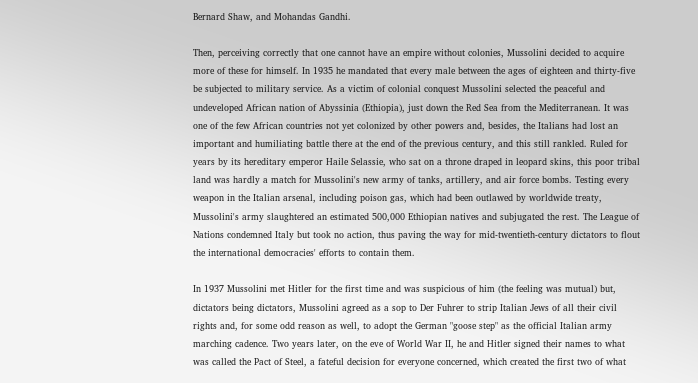Bernard Shaw, and Mohandas Gandhi.

Then, perceiving correctly that one cannot have an empire without colonies, Mussolini decided to acquire more of these for himself. In 1935 he mandated that every male between the ages of eighteen and thirty-five be subjected to military service. As a victim of colonial conquest Mussolini selected the peaceful and undeveloped African nation of Abyssinia (Ethiopia), just down the Red Sea from the Mediterranean. It was one of the few African countries not yet colonized by other powers and, besides, the Italians had lost an important and humiliating battle there at the end of the previous century, and this still rankled. Ruled for years by its hereditary emperor Haile Selassie, who sat on a throne draped in leopard skins, this poor tribal land was hardly a match for Mussolini's new army of tanks, artillery, and air force bombs. Testing every weapon in the Italian arsenal, including poison gas, which had been outlawed by worldwide treaty, Mussolini's army slaughtered an estimated 500,000 Ethiopian natives and subjugated the rest. The League of Nations condemned Italy but took no action, thus paving the way for mid-twentieth-century dictators to flout the international democracies' efforts to contain them.

In 1937 Mussolini met Hitler for the first time and was suspicious of him (the feeling was mutual) but, dictators being dictators, Mussolini agreed as a sop to Der Fuhrer to strip Italian Jews of all their civil rights and, for some odd reason as well, to adopt the German "goose step" as the official Italian army marching cadence. Two years later, on the eve of World War II, he and Hitler signed their names to what was called the Pact of Steel, a fateful decision for everyone concerned, which created the first two of what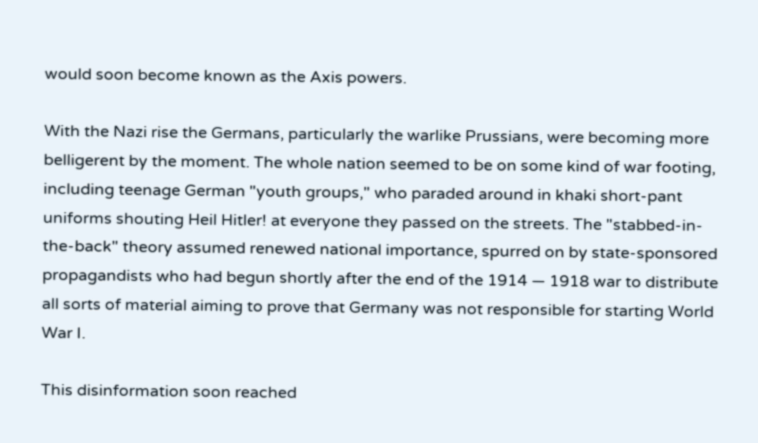would soon become known as the Axis powers.

With the Nazi rise the Germans, particularly the warlike Prussians, were becoming more belligerent by the moment. The whole nation seemed to be on some kind of war footing, including teenage German "youth groups," who paraded around in khaki short-pant uniforms shouting Heil Hitler! at everyone they passed on the streets. The "stabbed-in-the-back" theory assumed renewed national importance, spurred on by state-sponsored propagandists who had begun shortly after the end of the 1914 — 1918 war to distribute all sorts of material aiming to prove that Germany was not responsible for starting World War I.

This disinformation soon reached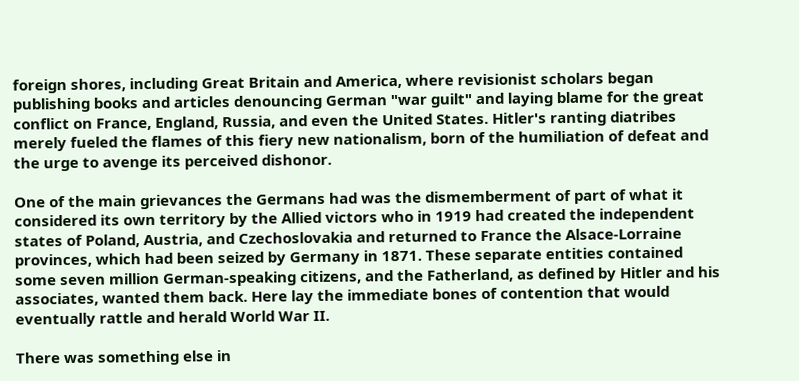foreign shores, including Great Britain and America, where revisionist scholars began publishing books and articles denouncing German "war guilt" and laying blame for the great conflict on France, England, Russia, and even the United States. Hitler's ranting diatribes merely fueled the flames of this fiery new nationalism, born of the humiliation of defeat and the urge to avenge its perceived dishonor.

One of the main grievances the Germans had was the dismemberment of part of what it considered its own territory by the Allied victors who in 1919 had created the independent states of Poland, Austria, and Czechoslovakia and returned to France the Alsace-Lorraine provinces, which had been seized by Germany in 1871. These separate entities contained some seven million German-speaking citizens, and the Fatherland, as defined by Hitler and his associates, wanted them back. Here lay the immediate bones of contention that would eventually rattle and herald World War II.

There was something else in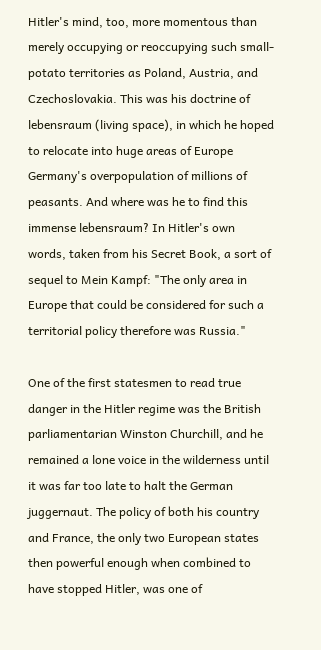Hitler's mind, too, more momentous than merely occupying or reoccupying such small-potato territories as Poland, Austria, and Czechoslovakia. This was his doctrine of lebensraum (living space), in which he hoped to relocate into huge areas of Europe Germany's overpopulation of millions of peasants. And where was he to find this immense lebensraum? In Hitler's own words, taken from his Secret Book, a sort of sequel to Mein Kampf: "The only area in Europe that could be considered for such a territorial policy therefore was Russia."

One of the first statesmen to read true danger in the Hitler regime was the British parliamentarian Winston Churchill, and he remained a lone voice in the wilderness until it was far too late to halt the German juggernaut. The policy of both his country and France, the only two European states then powerful enough when combined to have stopped Hitler, was one of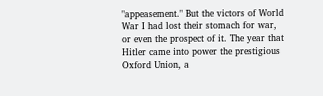"appeasement." But the victors of World War I had lost their stomach for war, or even the prospect of it. The year that Hitler came into power the prestigious Oxford Union, a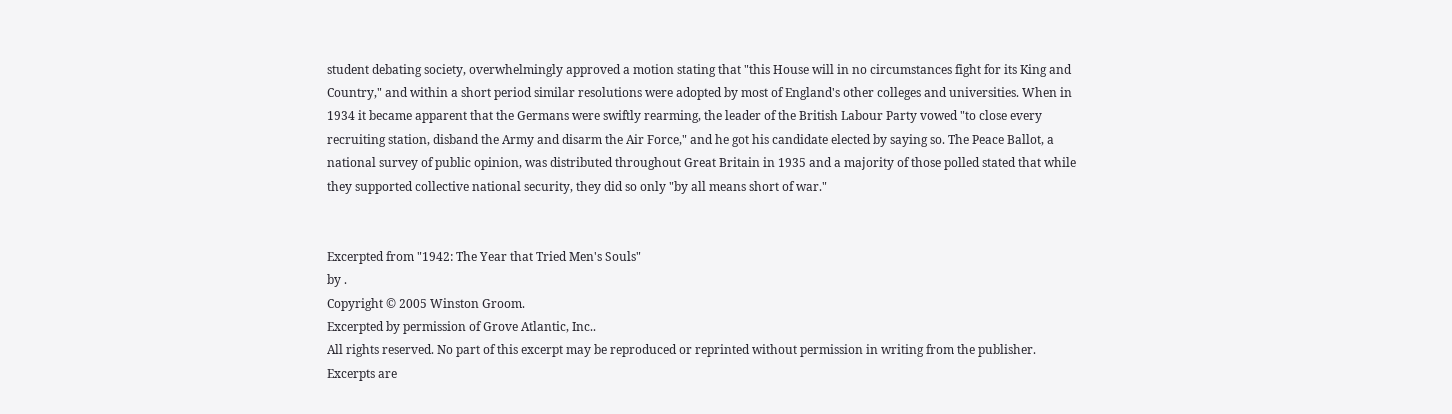student debating society, overwhelmingly approved a motion stating that "this House will in no circumstances fight for its King and Country," and within a short period similar resolutions were adopted by most of England's other colleges and universities. When in 1934 it became apparent that the Germans were swiftly rearming, the leader of the British Labour Party vowed "to close every recruiting station, disband the Army and disarm the Air Force," and he got his candidate elected by saying so. The Peace Ballot, a national survey of public opinion, was distributed throughout Great Britain in 1935 and a majority of those polled stated that while they supported collective national security, they did so only "by all means short of war."


Excerpted from "1942: The Year that Tried Men's Souls"
by .
Copyright © 2005 Winston Groom.
Excerpted by permission of Grove Atlantic, Inc..
All rights reserved. No part of this excerpt may be reproduced or reprinted without permission in writing from the publisher.
Excerpts are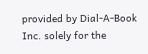provided by Dial-A-Book Inc. solely for the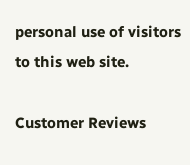personal use of visitors to this web site.

Customer Reviews